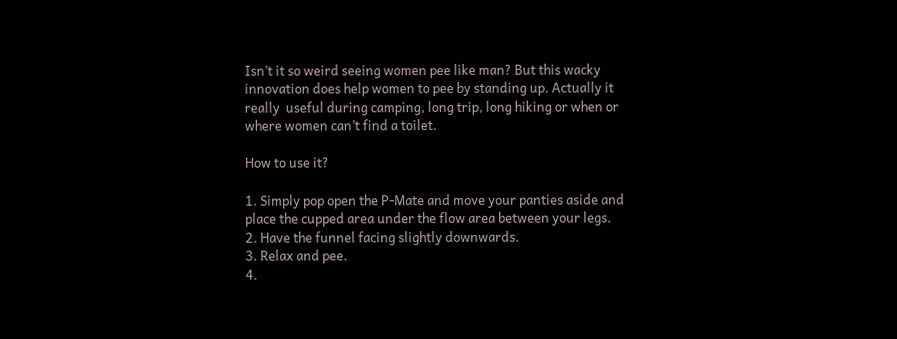Isn’t it so weird seeing women pee like man? But this wacky innovation does help women to pee by standing up. Actually it really  useful during camping, long trip, long hiking or when or where women can’t find a toilet.

How to use it?

1. Simply pop open the P-Mate and move your panties aside and place the cupped area under the flow area between your legs.
2. Have the funnel facing slightly downwards.
3. Relax and pee.
4.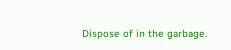Dispose of in the garbage.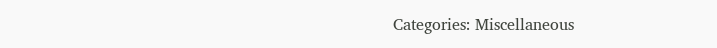Categories: Miscellaneous